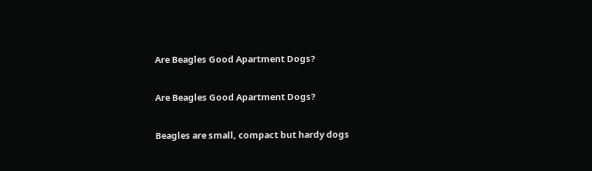Are Beagles Good Apartment Dogs?

Are Beagles Good Apartment Dogs?

Beagles are small, compact but hardy dogs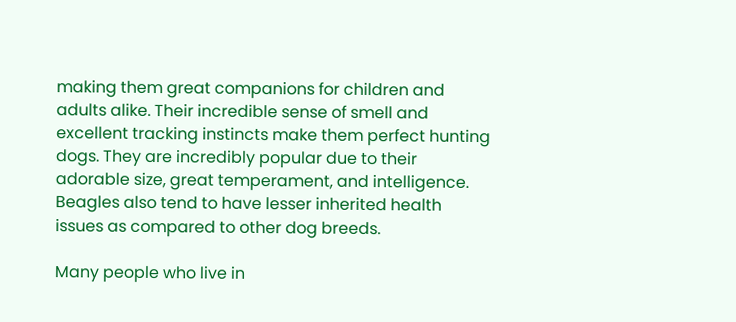making them great companions for children and adults alike. Their incredible sense of smell and excellent tracking instincts make them perfect hunting dogs. They are incredibly popular due to their adorable size, great temperament, and intelligence. Beagles also tend to have lesser inherited health issues as compared to other dog breeds.

Many people who live in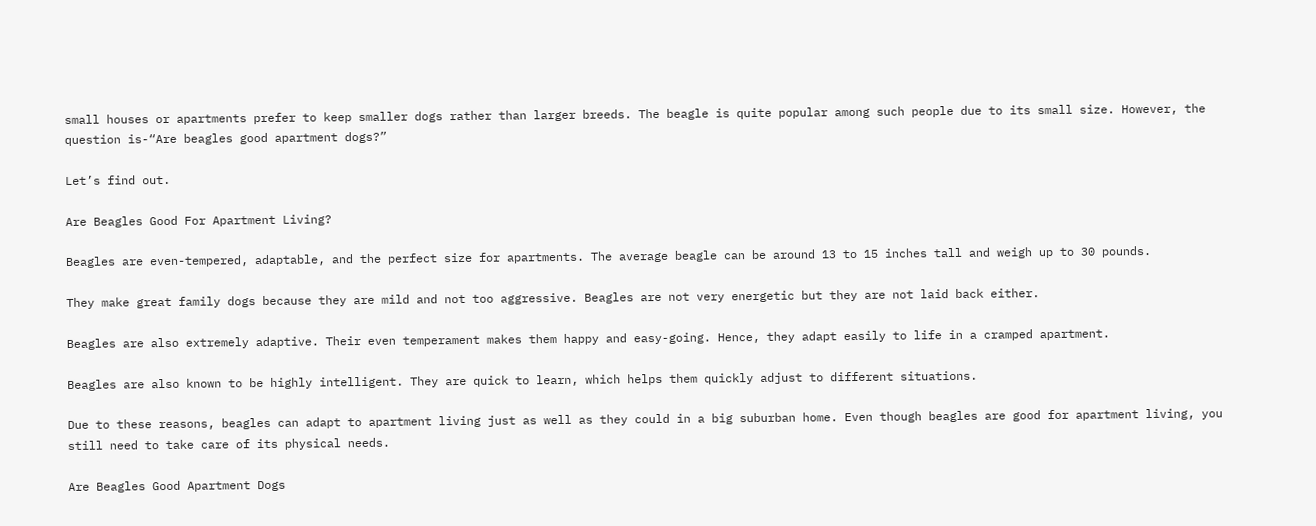small houses or apartments prefer to keep smaller dogs rather than larger breeds. The beagle is quite popular among such people due to its small size. However, the question is-“Are beagles good apartment dogs?”

Let’s find out.

Are Beagles Good For Apartment Living?

Beagles are even-tempered, adaptable, and the perfect size for apartments. The average beagle can be around 13 to 15 inches tall and weigh up to 30 pounds.

They make great family dogs because they are mild and not too aggressive. Beagles are not very energetic but they are not laid back either.

Beagles are also extremely adaptive. Their even temperament makes them happy and easy-going. Hence, they adapt easily to life in a cramped apartment.

Beagles are also known to be highly intelligent. They are quick to learn, which helps them quickly adjust to different situations.

Due to these reasons, beagles can adapt to apartment living just as well as they could in a big suburban home. Even though beagles are good for apartment living, you still need to take care of its physical needs.

Are Beagles Good Apartment Dogs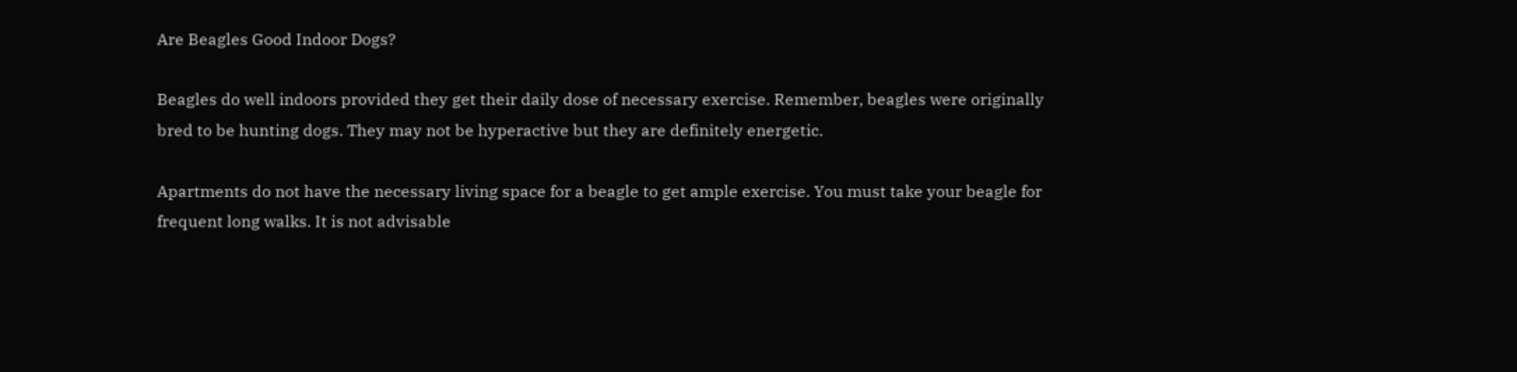Are Beagles Good Indoor Dogs?

Beagles do well indoors provided they get their daily dose of necessary exercise. Remember, beagles were originally bred to be hunting dogs. They may not be hyperactive but they are definitely energetic.

Apartments do not have the necessary living space for a beagle to get ample exercise. You must take your beagle for frequent long walks. It is not advisable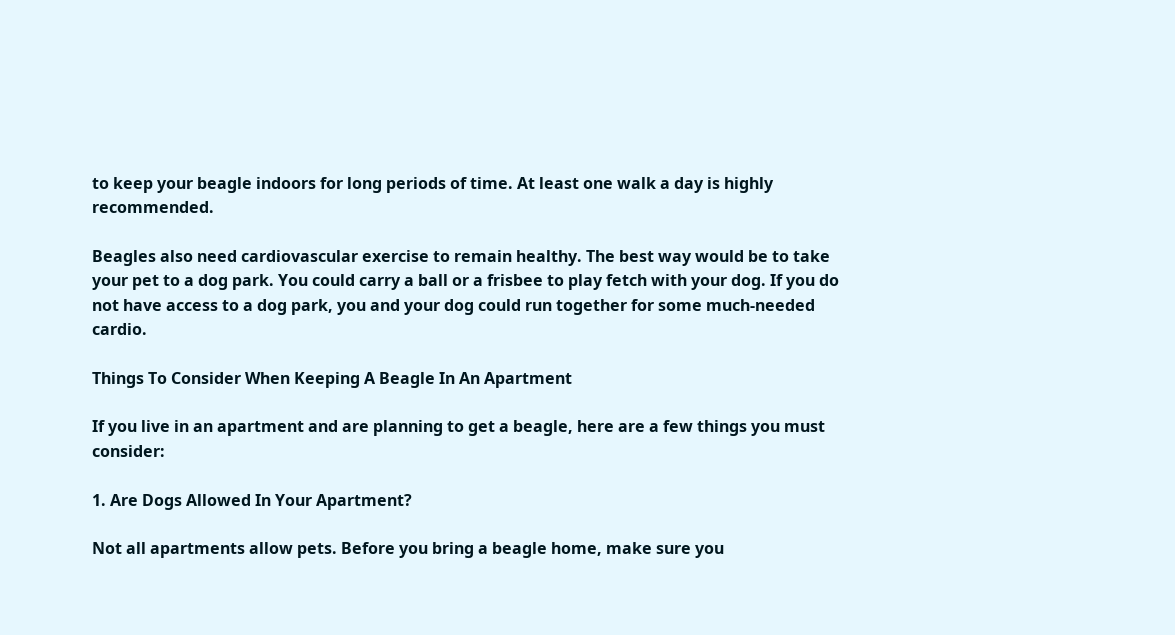to keep your beagle indoors for long periods of time. At least one walk a day is highly recommended.

Beagles also need cardiovascular exercise to remain healthy. The best way would be to take your pet to a dog park. You could carry a ball or a frisbee to play fetch with your dog. If you do not have access to a dog park, you and your dog could run together for some much-needed cardio.

Things To Consider When Keeping A Beagle In An Apartment

If you live in an apartment and are planning to get a beagle, here are a few things you must consider:

1. Are Dogs Allowed In Your Apartment?

Not all apartments allow pets. Before you bring a beagle home, make sure you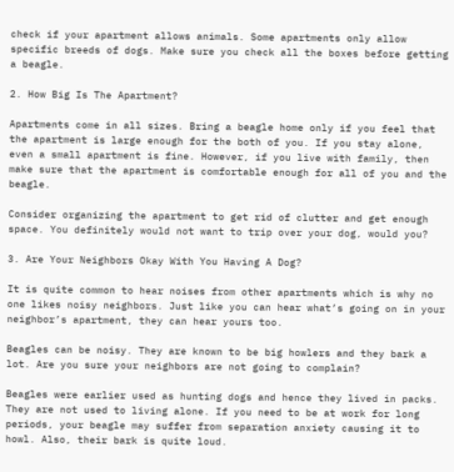check if your apartment allows animals. Some apartments only allow specific breeds of dogs. Make sure you check all the boxes before getting a beagle.

2. How Big Is The Apartment?

Apartments come in all sizes. Bring a beagle home only if you feel that the apartment is large enough for the both of you. If you stay alone, even a small apartment is fine. However, if you live with family, then make sure that the apartment is comfortable enough for all of you and the beagle.

Consider organizing the apartment to get rid of clutter and get enough space. You definitely would not want to trip over your dog, would you?

3. Are Your Neighbors Okay With You Having A Dog?

It is quite common to hear noises from other apartments which is why no one likes noisy neighbors. Just like you can hear what’s going on in your neighbor’s apartment, they can hear yours too.

Beagles can be noisy. They are known to be big howlers and they bark a lot. Are you sure your neighbors are not going to complain?

Beagles were earlier used as hunting dogs and hence they lived in packs. They are not used to living alone. If you need to be at work for long periods, your beagle may suffer from separation anxiety causing it to howl. Also, their bark is quite loud.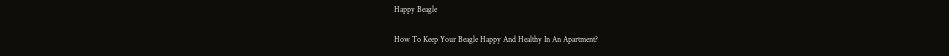Happy Beagle

How To Keep Your Beagle Happy And Healthy In An Apartment?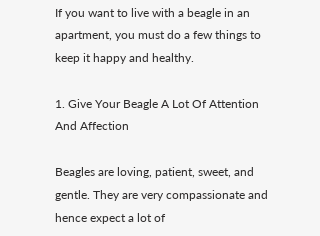If you want to live with a beagle in an apartment, you must do a few things to keep it happy and healthy.

1. Give Your Beagle A Lot Of Attention And Affection

Beagles are loving, patient, sweet, and gentle. They are very compassionate and hence expect a lot of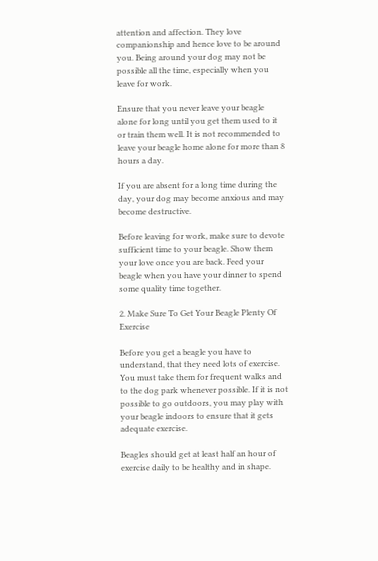attention and affection. They love companionship and hence love to be around you. Being around your dog may not be possible all the time, especially when you leave for work.

Ensure that you never leave your beagle alone for long until you get them used to it or train them well. It is not recommended to leave your beagle home alone for more than 8 hours a day.

If you are absent for a long time during the day, your dog may become anxious and may become destructive.

Before leaving for work, make sure to devote sufficient time to your beagle. Show them your love once you are back. Feed your beagle when you have your dinner to spend some quality time together.

2. Make Sure To Get Your Beagle Plenty Of Exercise

Before you get a beagle you have to understand, that they need lots of exercise. You must take them for frequent walks and to the dog park whenever possible. If it is not possible to go outdoors, you may play with your beagle indoors to ensure that it gets adequate exercise.

Beagles should get at least half an hour of exercise daily to be healthy and in shape.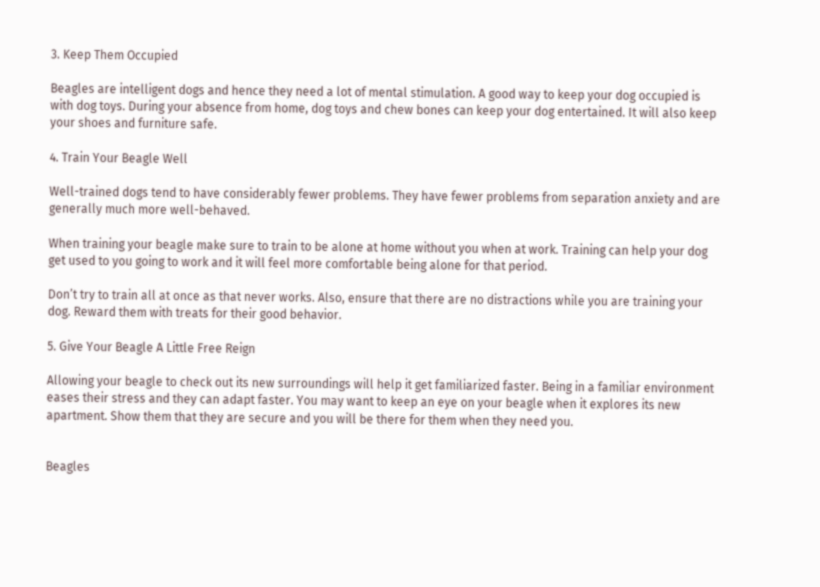3. Keep Them Occupied

Beagles are intelligent dogs and hence they need a lot of mental stimulation. A good way to keep your dog occupied is with dog toys. During your absence from home, dog toys and chew bones can keep your dog entertained. It will also keep your shoes and furniture safe.

4. Train Your Beagle Well

Well-trained dogs tend to have considerably fewer problems. They have fewer problems from separation anxiety and are generally much more well-behaved.

When training your beagle make sure to train to be alone at home without you when at work. Training can help your dog get used to you going to work and it will feel more comfortable being alone for that period.

Don’t try to train all at once as that never works. Also, ensure that there are no distractions while you are training your dog. Reward them with treats for their good behavior.

5. Give Your Beagle A Little Free Reign

Allowing your beagle to check out its new surroundings will help it get familiarized faster. Being in a familiar environment eases their stress and they can adapt faster. You may want to keep an eye on your beagle when it explores its new apartment. Show them that they are secure and you will be there for them when they need you.


Beagles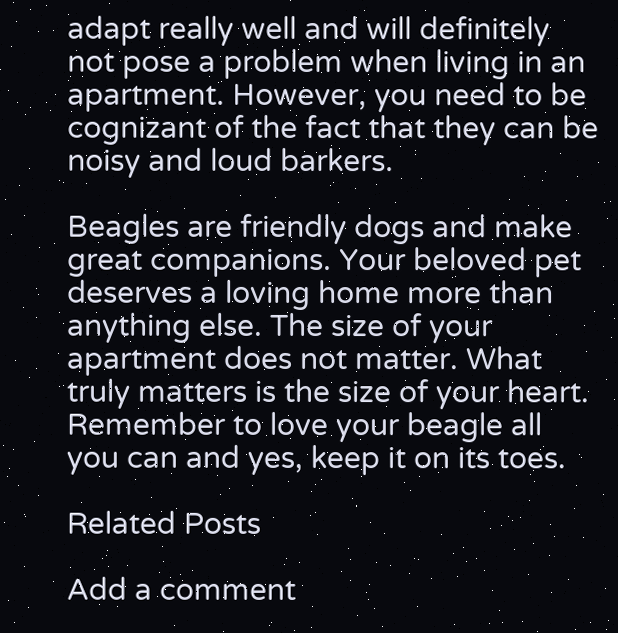adapt really well and will definitely not pose a problem when living in an apartment. However, you need to be cognizant of the fact that they can be noisy and loud barkers.

Beagles are friendly dogs and make great companions. Your beloved pet deserves a loving home more than anything else. The size of your apartment does not matter. What truly matters is the size of your heart. Remember to love your beagle all you can and yes, keep it on its toes.

Related Posts

Add a comment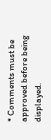* Comments must be approved before being displayed.